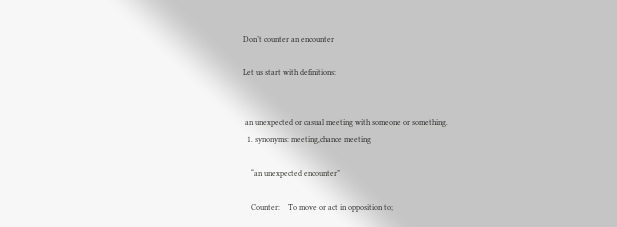Don’t counter an encounter

Let us start with definitions:


 an unexpected or casual meeting with someone or something.
  1. synonyms: meeting,chance meeting

    “an unexpected encounter”

    Counter:    To move or act in opposition to;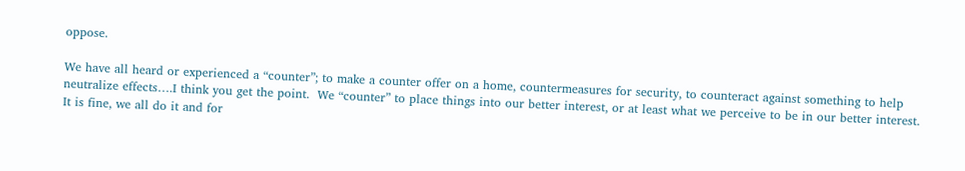oppose.

We have all heard or experienced a “counter”; to make a counter offer on a home, countermeasures for security, to counteract against something to help neutralize effects….I think you get the point.  We “counter” to place things into our better interest, or at least what we perceive to be in our better interest.   It is fine, we all do it and for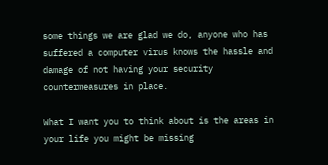some things we are glad we do, anyone who has suffered a computer virus knows the hassle and damage of not having your security countermeasures in place.

What I want you to think about is the areas in your life you might be missing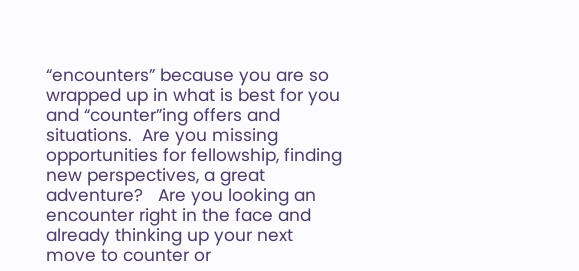“encounters” because you are so wrapped up in what is best for you and “counter”ing offers and situations.  Are you missing opportunities for fellowship, finding new perspectives, a great adventure?   Are you looking an encounter right in the face and already thinking up your next move to counter or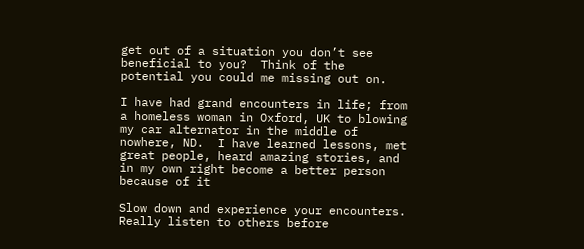get out of a situation you don’t see beneficial to you?  Think of the potential you could me missing out on.

I have had grand encounters in life; from a homeless woman in Oxford, UK to blowing my car alternator in the middle of nowhere, ND.  I have learned lessons, met great people, heard amazing stories, and in my own right become a better person because of it

Slow down and experience your encounters.  Really listen to others before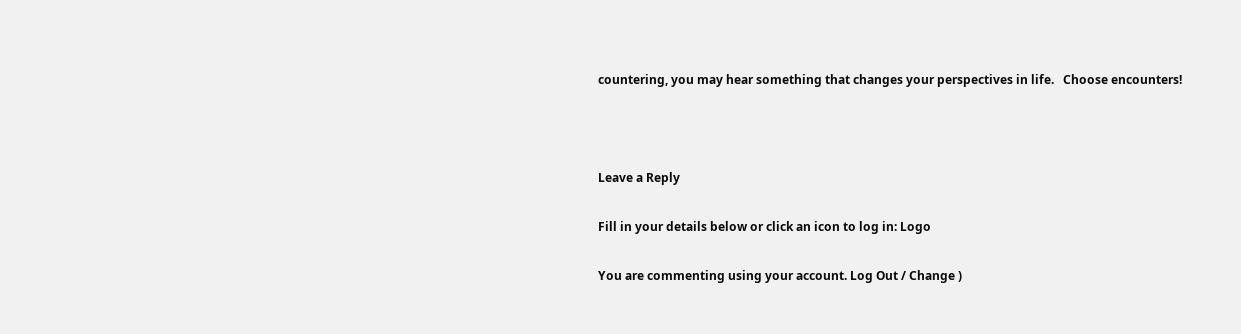countering, you may hear something that changes your perspectives in life.   Choose encounters!



Leave a Reply

Fill in your details below or click an icon to log in: Logo

You are commenting using your account. Log Out / Change )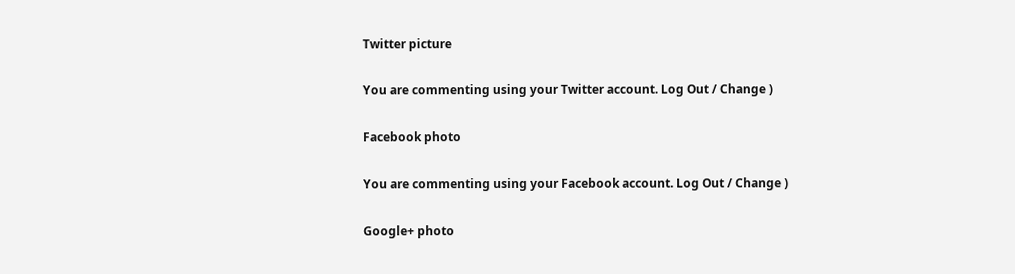Twitter picture

You are commenting using your Twitter account. Log Out / Change )

Facebook photo

You are commenting using your Facebook account. Log Out / Change )

Google+ photo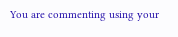You are commenting using your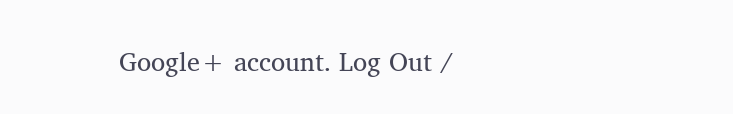Google+ account. Log Out /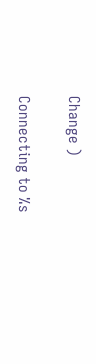Change )

Connecting to %s